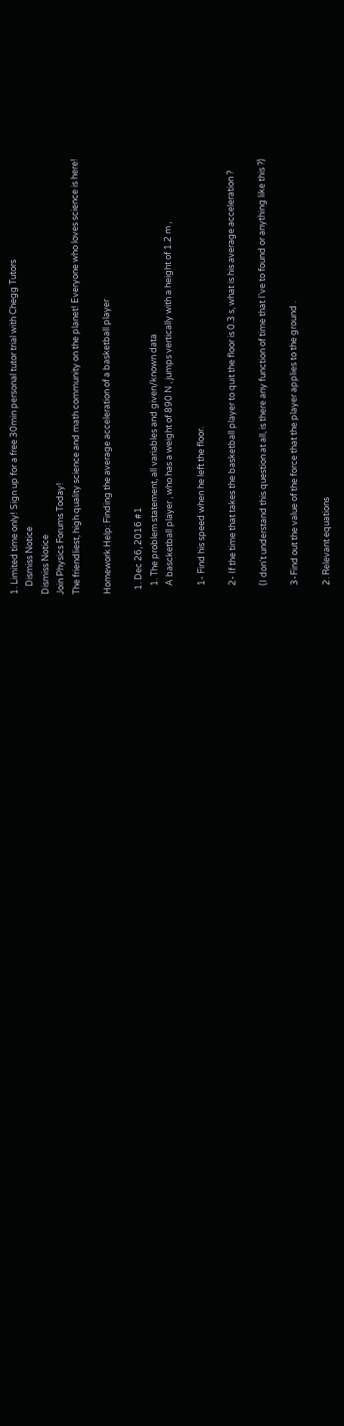1. Limited time only! Sign up for a free 30min personal tutor trial with Chegg Tutors
    Dismiss Notice
Dismiss Notice
Join Physics Forums Today!
The friendliest, high quality science and math community on the planet! Everyone who loves science is here!

Homework Help: Finding the average acceleration of a basketball player

  1. Dec 26, 2016 #1
    1. The problem statement, all variables and given/known data
    A bascketball player , who has a weight of 890 N , jumps vertically with a height of 1.2 m ,

    1- Find his speed when he left the floor.

    2- If the time that takes the basketball player to quit the floor is 0.3 s, what is his average acceleration ?

    (I don't understand this question at all, is there any function of time that I've to found or anything like this ?)

    3-Find out the value of the force that the player applies to the ground .

    2. Relevant equations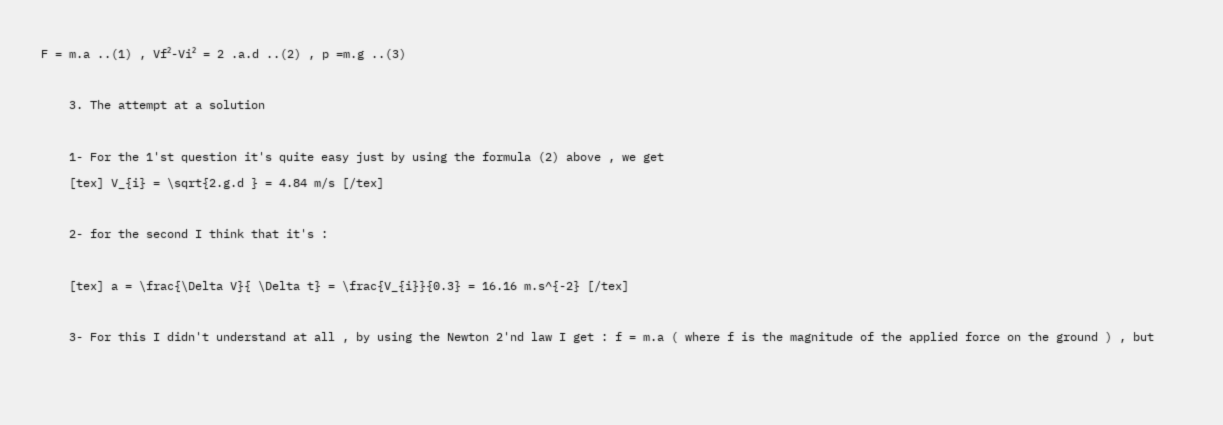F = m.a ..(1) , Vf²-Vi² = 2 .a.d ..(2) , p =m.g ..(3)

    3. The attempt at a solution

    1- For the 1'st question it's quite easy just by using the formula (2) above , we get
    [tex] V_{i} = \sqrt{2.g.d } = 4.84 m/s [/tex]

    2- for the second I think that it's :

    [tex] a = \frac{\Delta V}{ \Delta t} = \frac{V_{i}}{0.3} = 16.16 m.s^{-2} [/tex]

    3- For this I didn't understand at all , by using the Newton 2'nd law I get : f = m.a ( where f is the magnitude of the applied force on the ground ) , but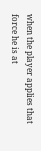when the player applies that force he is at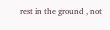rest in the ground , not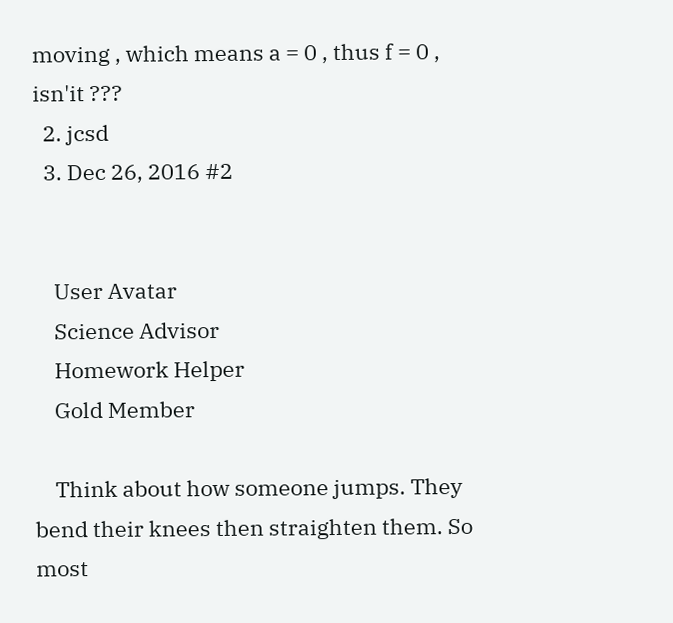moving , which means a = 0 , thus f = 0 , isn'it ???
  2. jcsd
  3. Dec 26, 2016 #2


    User Avatar
    Science Advisor
    Homework Helper
    Gold Member

    Think about how someone jumps. They bend their knees then straighten them. So most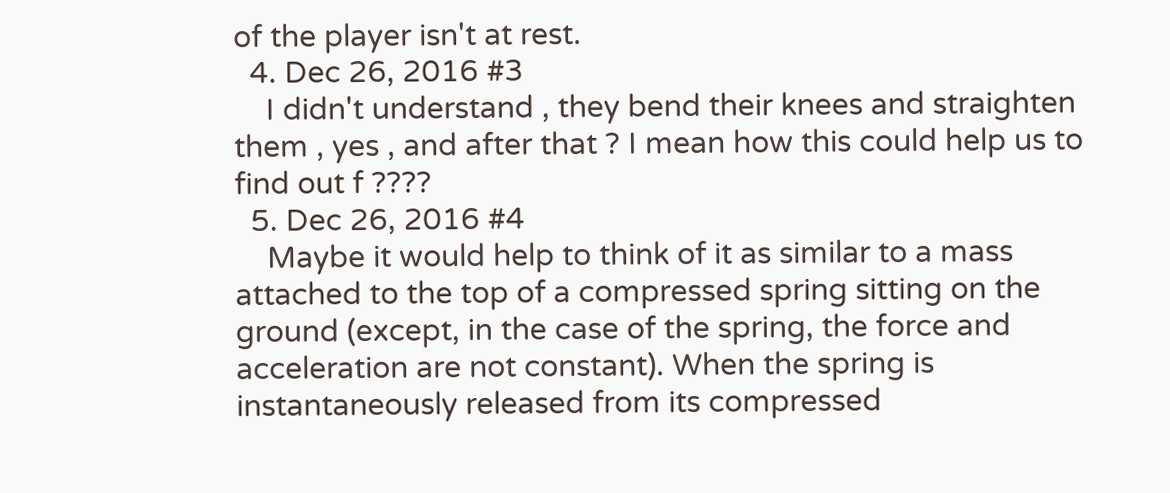of the player isn't at rest.
  4. Dec 26, 2016 #3
    I didn't understand , they bend their knees and straighten them , yes , and after that ? I mean how this could help us to find out f ????
  5. Dec 26, 2016 #4
    Maybe it would help to think of it as similar to a mass attached to the top of a compressed spring sitting on the ground (except, in the case of the spring, the force and acceleration are not constant). When the spring is instantaneously released from its compressed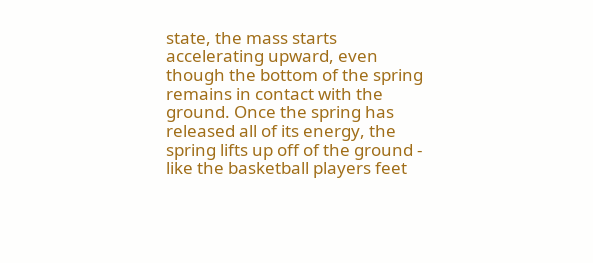state, the mass starts accelerating upward, even though the bottom of the spring remains in contact with the ground. Once the spring has released all of its energy, the spring lifts up off of the ground - like the basketball players feet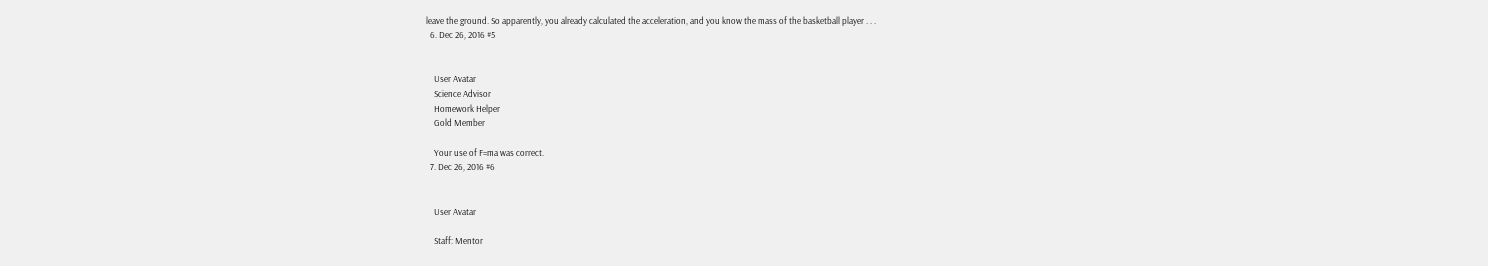leave the ground. So apparently, you already calculated the acceleration, and you know the mass of the basketball player . . .
  6. Dec 26, 2016 #5


    User Avatar
    Science Advisor
    Homework Helper
    Gold Member

    Your use of F=ma was correct.
  7. Dec 26, 2016 #6


    User Avatar

    Staff: Mentor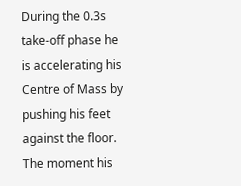During the 0.3s take-off phase he is accelerating his Centre of Mass by pushing his feet against the floor. The moment his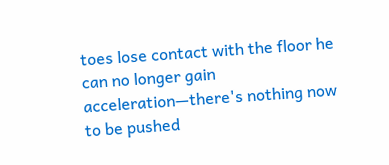toes lose contact with the floor he can no longer gain acceleration—there's nothing now to be pushed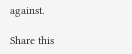against.

Share this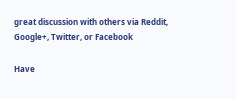great discussion with others via Reddit, Google+, Twitter, or Facebook

Have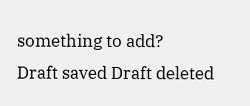something to add?
Draft saved Draft deleted